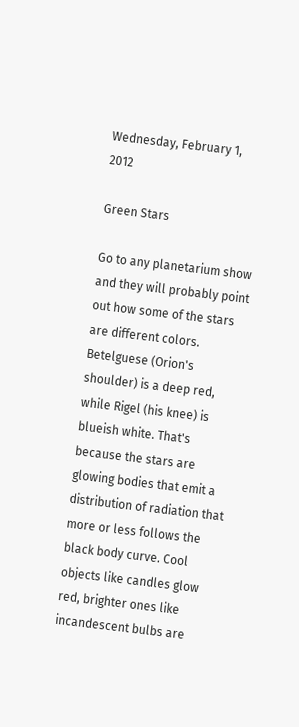Wednesday, February 1, 2012

Green Stars

Go to any planetarium show and they will probably point out how some of the stars are different colors. Betelguese (Orion's shoulder) is a deep red, while Rigel (his knee) is blueish white. That's because the stars are glowing bodies that emit a distribution of radiation that more or less follows the black body curve. Cool objects like candles glow red, brighter ones like incandescent bulbs are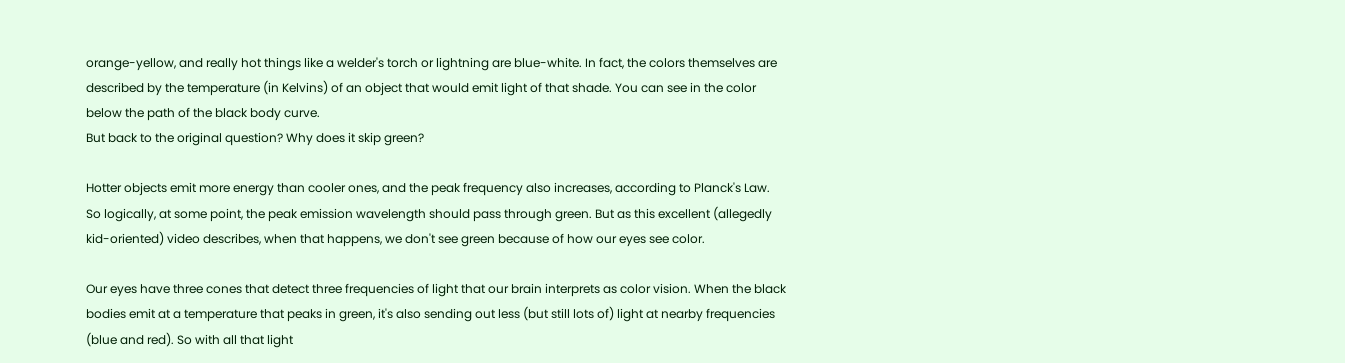orange-yellow, and really hot things like a welder's torch or lightning are blue-white. In fact, the colors themselves are described by the temperature (in Kelvins) of an object that would emit light of that shade. You can see in the color below the path of the black body curve.
But back to the original question? Why does it skip green?

Hotter objects emit more energy than cooler ones, and the peak frequency also increases, according to Planck's Law. So logically, at some point, the peak emission wavelength should pass through green. But as this excellent (allegedly kid-oriented) video describes, when that happens, we don't see green because of how our eyes see color.

Our eyes have three cones that detect three frequencies of light that our brain interprets as color vision. When the black bodies emit at a temperature that peaks in green, it's also sending out less (but still lots of) light at nearby frequencies (blue and red). So with all that light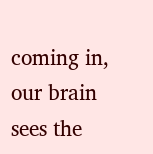coming in, our brain sees the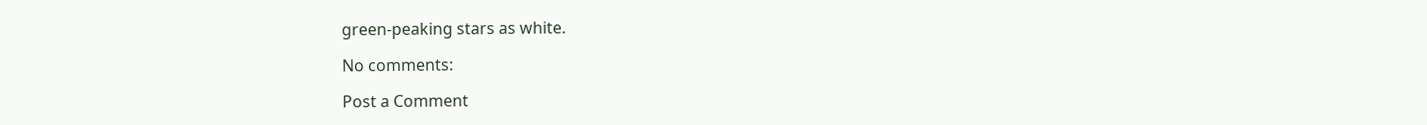green-peaking stars as white.

No comments:

Post a Comment